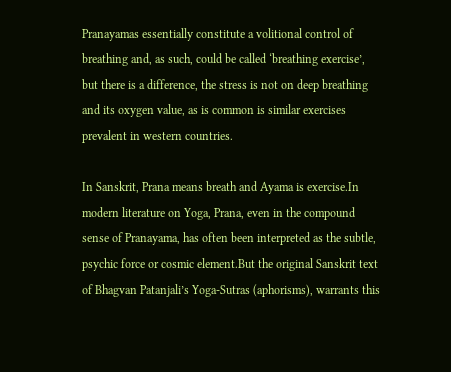Pranayamas essentially constitute a volitional control of breathing and, as such, could be called ‘breathing exercise’, but there is a difference, the stress is not on deep breathing and its oxygen value, as is common is similar exercises prevalent in western countries.

In Sanskrit, Prana means breath and Ayama is exercise.In modern literature on Yoga, Prana, even in the compound sense of Pranayama, has often been interpreted as the subtle, psychic force or cosmic element.But the original Sanskrit text of Bhagvan Patanjali’s Yoga-Sutras (aphorisms), warrants this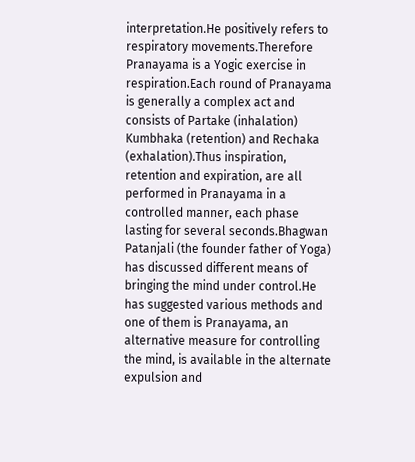interpretation.He positively refers to respiratory movements.Therefore Pranayama is a Yogic exercise in respiration.Each round of Pranayama is generally a complex act and consists of Partake (inhalation) Kumbhaka (retention) and Rechaka (exhalation).Thus inspiration, retention and expiration, are all performed in Pranayama in a controlled manner, each phase lasting for several seconds.Bhagwan Patanjali (the founder father of Yoga) has discussed different means of bringing the mind under control.He has suggested various methods and one of them is Pranayama, an alternative measure for controlling the mind, is available in the alternate expulsion and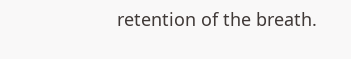retention of the breath.